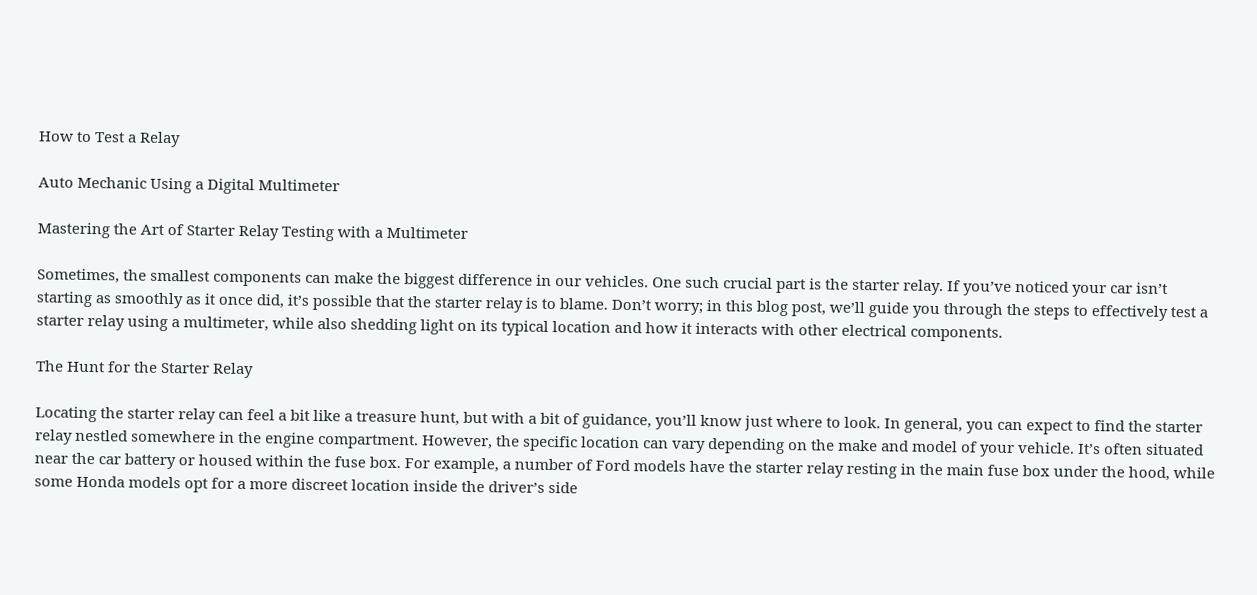How to Test a Relay

Auto Mechanic Using a Digital Multimeter

Mastering the Art of Starter Relay Testing with a Multimeter

Sometimes, the smallest components can make the biggest difference in our vehicles. One such crucial part is the starter relay. If you’ve noticed your car isn’t starting as smoothly as it once did, it’s possible that the starter relay is to blame. Don’t worry; in this blog post, we’ll guide you through the steps to effectively test a starter relay using a multimeter, while also shedding light on its typical location and how it interacts with other electrical components.

The Hunt for the Starter Relay

Locating the starter relay can feel a bit like a treasure hunt, but with a bit of guidance, you’ll know just where to look. In general, you can expect to find the starter relay nestled somewhere in the engine compartment. However, the specific location can vary depending on the make and model of your vehicle. It’s often situated near the car battery or housed within the fuse box. For example, a number of Ford models have the starter relay resting in the main fuse box under the hood, while some Honda models opt for a more discreet location inside the driver’s side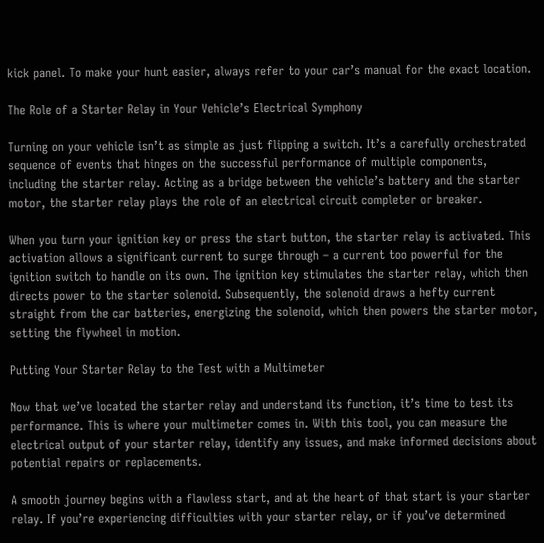kick panel. To make your hunt easier, always refer to your car’s manual for the exact location.

The Role of a Starter Relay in Your Vehicle’s Electrical Symphony

Turning on your vehicle isn’t as simple as just flipping a switch. It’s a carefully orchestrated sequence of events that hinges on the successful performance of multiple components, including the starter relay. Acting as a bridge between the vehicle’s battery and the starter motor, the starter relay plays the role of an electrical circuit completer or breaker.

When you turn your ignition key or press the start button, the starter relay is activated. This activation allows a significant current to surge through – a current too powerful for the ignition switch to handle on its own. The ignition key stimulates the starter relay, which then directs power to the starter solenoid. Subsequently, the solenoid draws a hefty current straight from the car batteries, energizing the solenoid, which then powers the starter motor, setting the flywheel in motion.

Putting Your Starter Relay to the Test with a Multimeter

Now that we’ve located the starter relay and understand its function, it’s time to test its performance. This is where your multimeter comes in. With this tool, you can measure the electrical output of your starter relay, identify any issues, and make informed decisions about potential repairs or replacements.

A smooth journey begins with a flawless start, and at the heart of that start is your starter relay. If you’re experiencing difficulties with your starter relay, or if you’ve determined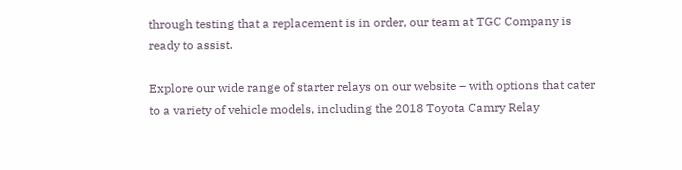through testing that a replacement is in order, our team at TGC Company is ready to assist.

Explore our wide range of starter relays on our website – with options that cater to a variety of vehicle models, including the 2018 Toyota Camry Relay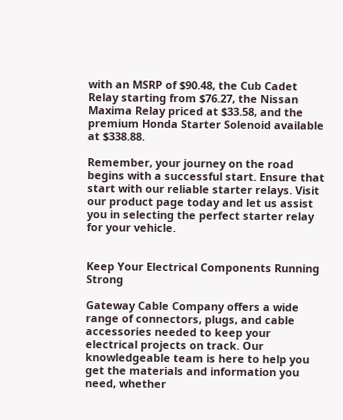with an MSRP of $90.48, the Cub Cadet Relay starting from $76.27, the Nissan Maxima Relay priced at $33.58, and the premium Honda Starter Solenoid available at $338.88.

Remember, your journey on the road begins with a successful start. Ensure that start with our reliable starter relays. Visit our product page today and let us assist you in selecting the perfect starter relay for your vehicle.


Keep Your Electrical Components Running Strong

Gateway Cable Company offers a wide range of connectors, plugs, and cable accessories needed to keep your electrical projects on track. Our knowledgeable team is here to help you get the materials and information you need, whether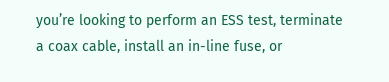you’re looking to perform an ESS test, terminate a coax cable, install an in-line fuse, or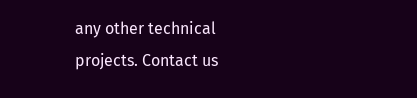any other technical projects. Contact us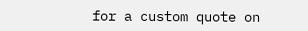for a custom quote on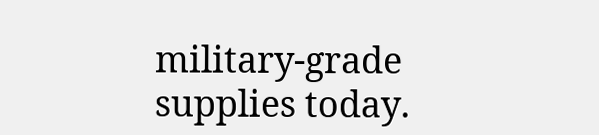military-grade supplies today.